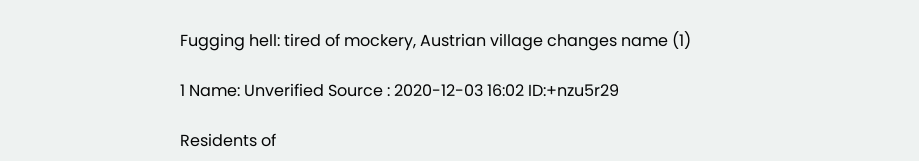Fugging hell: tired of mockery, Austrian village changes name (1)

1 Name: Unverified Source : 2020-12-03 16:02 ID:+nzu5r29

Residents of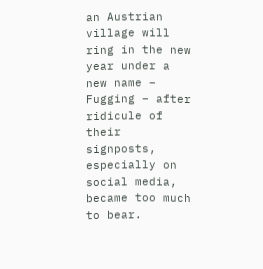an Austrian village will ring in the new year under a new name – Fugging – after ridicule of their signposts, especially on social media, became too much to bear.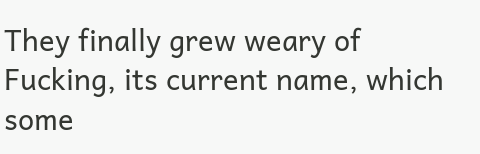They finally grew weary of Fucking, its current name, which some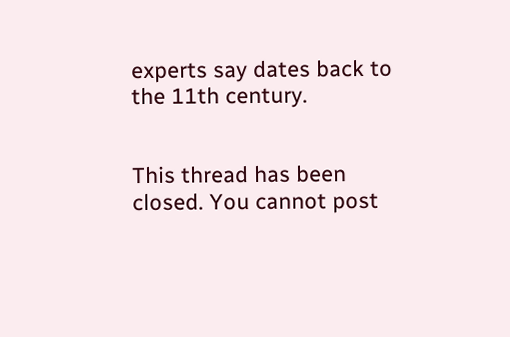experts say dates back to the 11th century.


This thread has been closed. You cannot post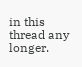in this thread any longer.